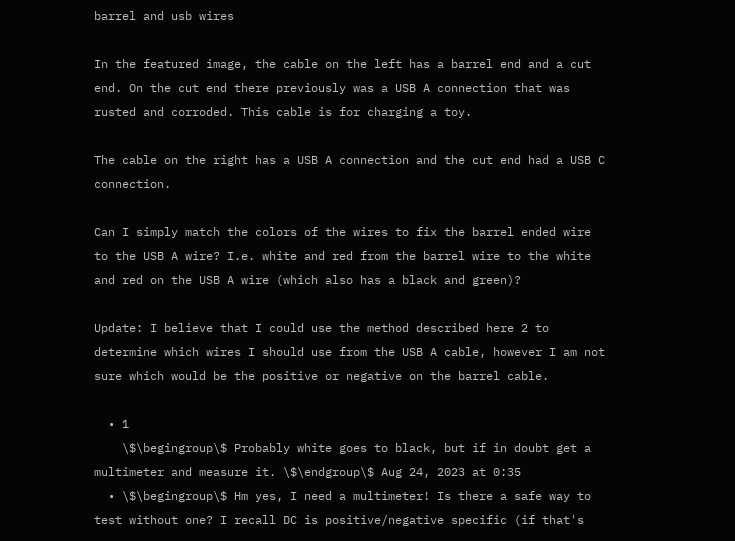barrel and usb wires

In the featured image, the cable on the left has a barrel end and a cut end. On the cut end there previously was a USB A connection that was rusted and corroded. This cable is for charging a toy.

The cable on the right has a USB A connection and the cut end had a USB C connection.

Can I simply match the colors of the wires to fix the barrel ended wire to the USB A wire? I.e. white and red from the barrel wire to the white and red on the USB A wire (which also has a black and green)?

Update: I believe that I could use the method described here 2 to determine which wires I should use from the USB A cable, however I am not sure which would be the positive or negative on the barrel cable.

  • 1
    \$\begingroup\$ Probably white goes to black, but if in doubt get a multimeter and measure it. \$\endgroup\$ Aug 24, 2023 at 0:35
  • \$\begingroup\$ Hm yes, I need a multimeter! Is there a safe way to test without one? I recall DC is positive/negative specific (if that's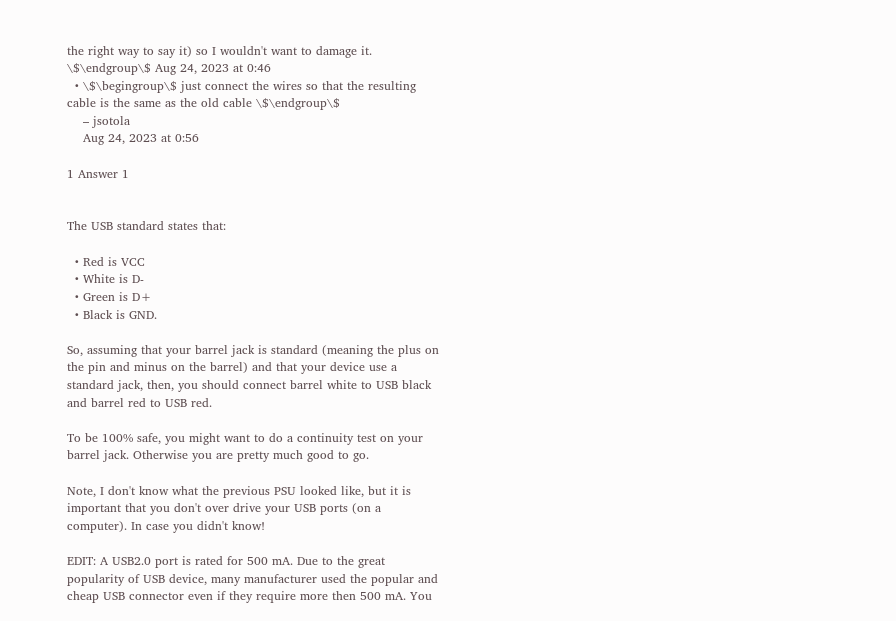the right way to say it) so I wouldn't want to damage it. \$\endgroup\$ Aug 24, 2023 at 0:46
  • \$\begingroup\$ just connect the wires so that the resulting cable is the same as the old cable \$\endgroup\$
    – jsotola
    Aug 24, 2023 at 0:56

1 Answer 1


The USB standard states that:

  • Red is VCC
  • White is D-
  • Green is D+
  • Black is GND.

So, assuming that your barrel jack is standard (meaning the plus on the pin and minus on the barrel) and that your device use a standard jack, then, you should connect barrel white to USB black and barrel red to USB red.

To be 100% safe, you might want to do a continuity test on your barrel jack. Otherwise you are pretty much good to go.

Note, I don't know what the previous PSU looked like, but it is important that you don't over drive your USB ports (on a computer). In case you didn't know!

EDIT: A USB2.0 port is rated for 500 mA. Due to the great popularity of USB device, many manufacturer used the popular and cheap USB connector even if they require more then 500 mA. You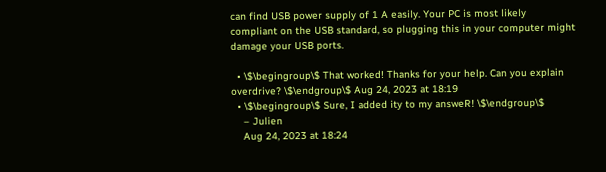can find USB power supply of 1 A easily. Your PC is most likely compliant on the USB standard, so plugging this in your computer might damage your USB ports.

  • \$\begingroup\$ That worked! Thanks for your help. Can you explain overdrive? \$\endgroup\$ Aug 24, 2023 at 18:19
  • \$\begingroup\$ Sure, I added ity to my answeR! \$\endgroup\$
    – Julien
    Aug 24, 2023 at 18:24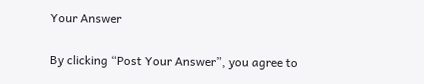Your Answer

By clicking “Post Your Answer”, you agree to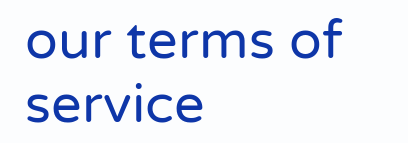our terms of service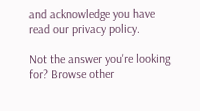and acknowledge you have read our privacy policy.

Not the answer you're looking for? Browse other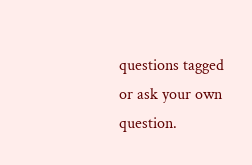questions tagged or ask your own question.